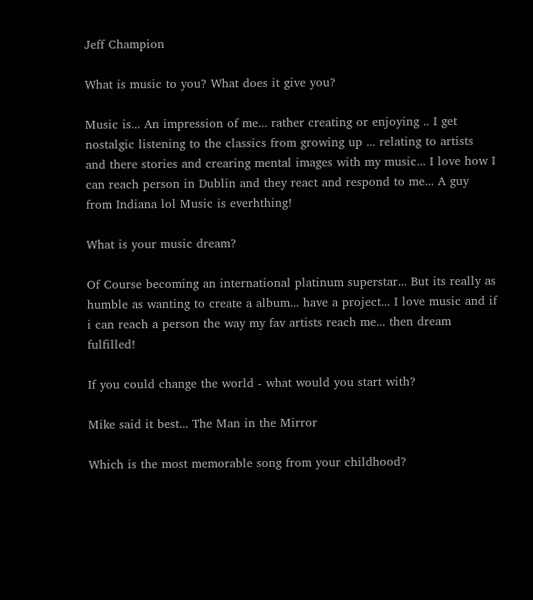Jeff Champion

What is music to you? What does it give you?

Music is... An impression of me... rather creating or enjoying .. I get nostalgic listening to the classics from growing up ... relating to artists and there stories and crearing mental images with my music... I love how I can reach person in Dublin and they react and respond to me... A guy from Indiana lol Music is everhthing!

What is your music dream?

Of Course becoming an international platinum superstar... But its really as humble as wanting to create a album... have a project... I love music and if i can reach a person the way my fav artists reach me... then dream fulfilled!

If you could change the world - what would you start with?

Mike said it best... The Man in the Mirror

Which is the most memorable song from your childhood?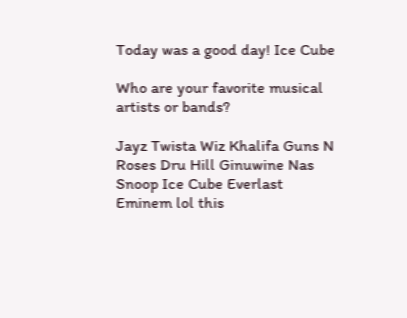Today was a good day! Ice Cube

Who are your favorite musical artists or bands?

Jayz Twista Wiz Khalifa Guns N Roses Dru Hill Ginuwine Nas Snoop Ice Cube Everlast Eminem lol this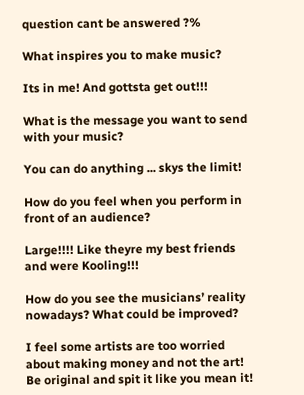question cant be answered ?%

What inspires you to make music?

Its in me! And gottsta get out!!!

What is the message you want to send with your music?

You can do anything ... skys the limit!

How do you feel when you perform in front of an audience?

Large!!!! Like theyre my best friends and were Kooling!!!

How do you see the musicians’ reality nowadays? What could be improved?

I feel some artists are too worried about making money and not the art! Be original and spit it like you mean it!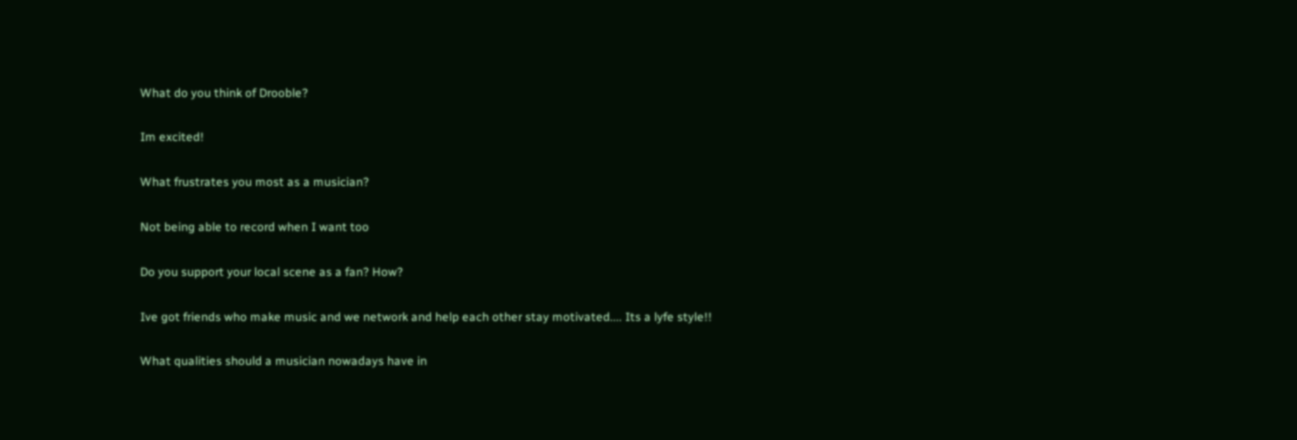What do you think of Drooble?

Im excited!

What frustrates you most as a musician?

Not being able to record when I want too

Do you support your local scene as a fan? How?

Ive got friends who make music and we network and help each other stay motivated.... Its a lyfe style!!

What qualities should a musician nowadays have in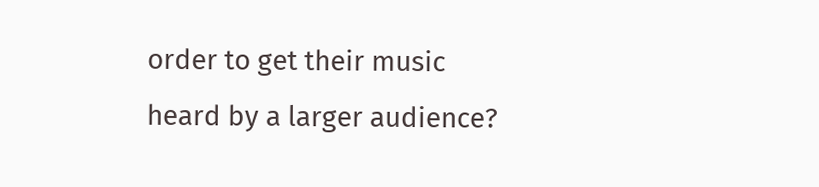order to get their music heard by a larger audience?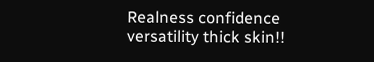Realness confidence versatility thick skin!!